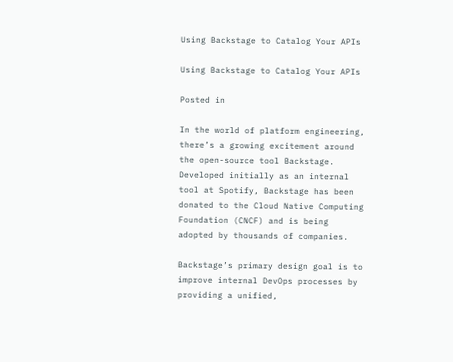Using Backstage to Catalog Your APIs

Using Backstage to Catalog Your APIs

Posted in

In the world of platform engineering, there’s a growing excitement around the open-source tool Backstage. Developed initially as an internal tool at Spotify, Backstage has been donated to the Cloud Native Computing Foundation (CNCF) and is being adopted by thousands of companies.

Backstage’s primary design goal is to improve internal DevOps processes by providing a unified,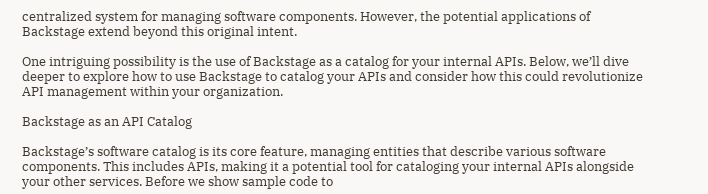centralized system for managing software components. However, the potential applications of Backstage extend beyond this original intent.

One intriguing possibility is the use of Backstage as a catalog for your internal APIs. Below, we’ll dive deeper to explore how to use Backstage to catalog your APIs and consider how this could revolutionize API management within your organization.

Backstage as an API Catalog

Backstage’s software catalog is its core feature, managing entities that describe various software components. This includes APIs, making it a potential tool for cataloging your internal APIs alongside your other services. Before we show sample code to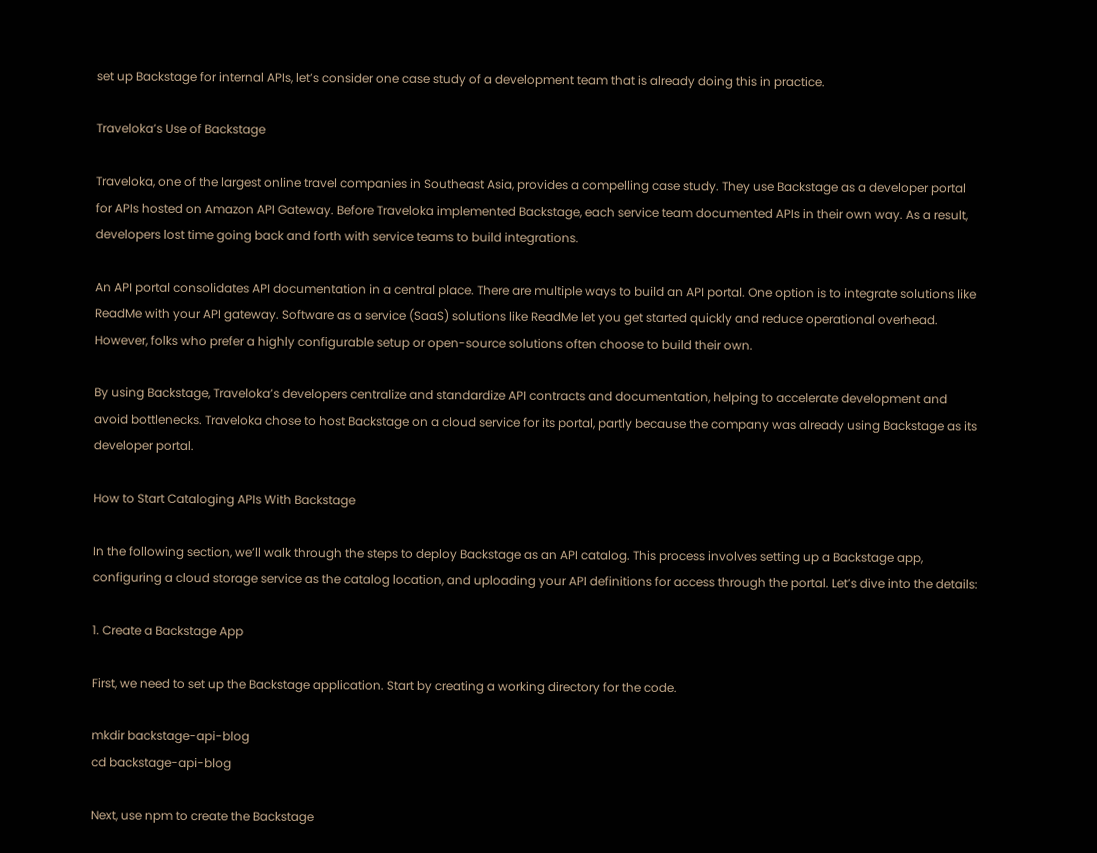set up Backstage for internal APIs, let’s consider one case study of a development team that is already doing this in practice.

Traveloka’s Use of Backstage

Traveloka, one of the largest online travel companies in Southeast Asia, provides a compelling case study. They use Backstage as a developer portal for APIs hosted on Amazon API Gateway. Before Traveloka implemented Backstage, each service team documented APIs in their own way. As a result, developers lost time going back and forth with service teams to build integrations.

An API portal consolidates API documentation in a central place. There are multiple ways to build an API portal. One option is to integrate solutions like ReadMe with your API gateway. Software as a service (SaaS) solutions like ReadMe let you get started quickly and reduce operational overhead. However, folks who prefer a highly configurable setup or open-source solutions often choose to build their own.

By using Backstage, Traveloka’s developers centralize and standardize API contracts and documentation, helping to accelerate development and avoid bottlenecks. Traveloka chose to host Backstage on a cloud service for its portal, partly because the company was already using Backstage as its developer portal.

How to Start Cataloging APIs With Backstage

In the following section, we’ll walk through the steps to deploy Backstage as an API catalog. This process involves setting up a Backstage app, configuring a cloud storage service as the catalog location, and uploading your API definitions for access through the portal. Let’s dive into the details:

1. Create a Backstage App

First, we need to set up the Backstage application. Start by creating a working directory for the code.

mkdir backstage-api-blog
cd backstage-api-blog

Next, use npm to create the Backstage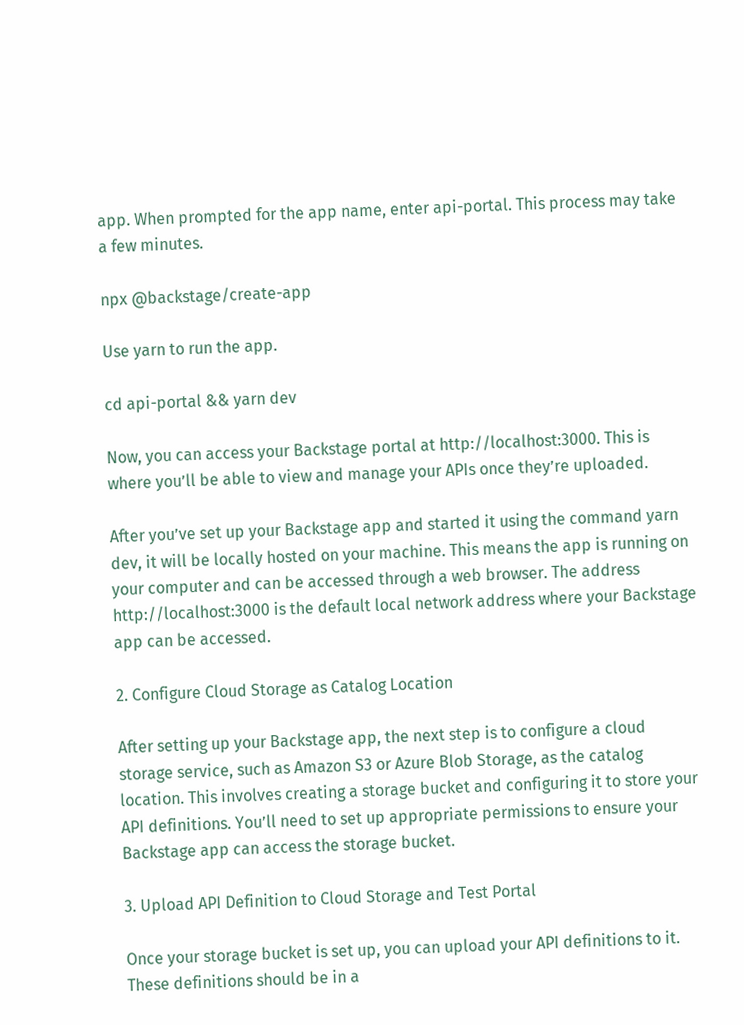app. When prompted for the app name, enter api-portal. This process may take a few minutes.

npx @backstage/create-app

Use yarn to run the app.

cd api-portal && yarn dev

Now, you can access your Backstage portal at http://localhost:3000. This is where you’ll be able to view and manage your APIs once they’re uploaded.

After you’ve set up your Backstage app and started it using the command yarn dev, it will be locally hosted on your machine. This means the app is running on your computer and can be accessed through a web browser. The address http://localhost:3000 is the default local network address where your Backstage app can be accessed.

2. Configure Cloud Storage as Catalog Location

After setting up your Backstage app, the next step is to configure a cloud storage service, such as Amazon S3 or Azure Blob Storage, as the catalog location. This involves creating a storage bucket and configuring it to store your API definitions. You’ll need to set up appropriate permissions to ensure your Backstage app can access the storage bucket.

3. Upload API Definition to Cloud Storage and Test Portal

Once your storage bucket is set up, you can upload your API definitions to it. These definitions should be in a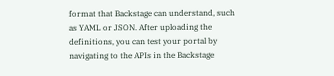format that Backstage can understand, such as YAML or JSON. After uploading the definitions, you can test your portal by navigating to the APIs in the Backstage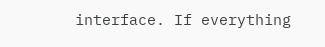interface. If everything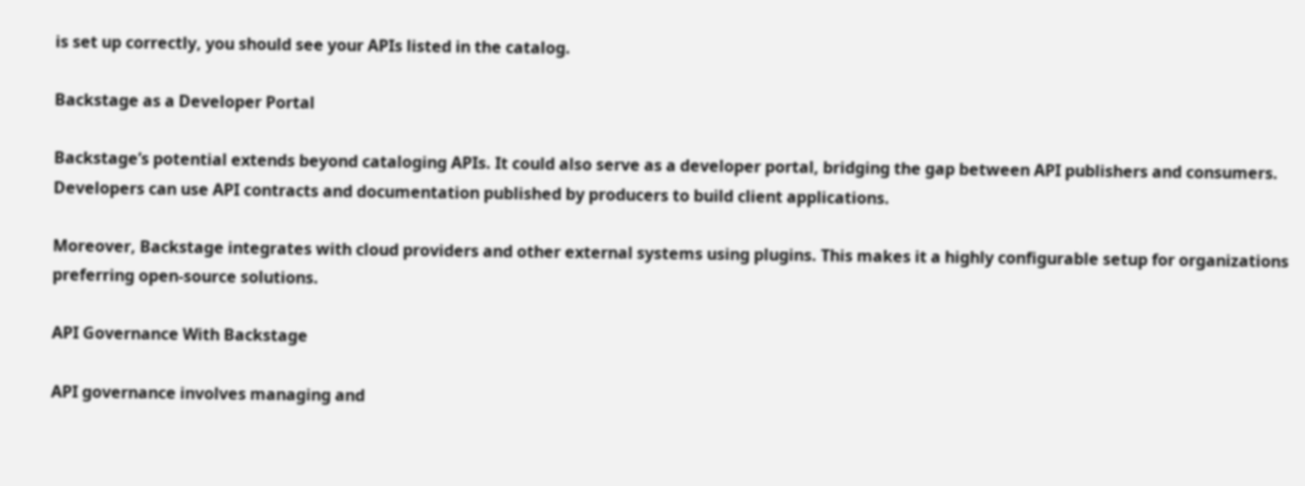is set up correctly, you should see your APIs listed in the catalog.

Backstage as a Developer Portal

Backstage’s potential extends beyond cataloging APIs. It could also serve as a developer portal, bridging the gap between API publishers and consumers. Developers can use API contracts and documentation published by producers to build client applications.

Moreover, Backstage integrates with cloud providers and other external systems using plugins. This makes it a highly configurable setup for organizations preferring open-source solutions.

API Governance With Backstage

API governance involves managing and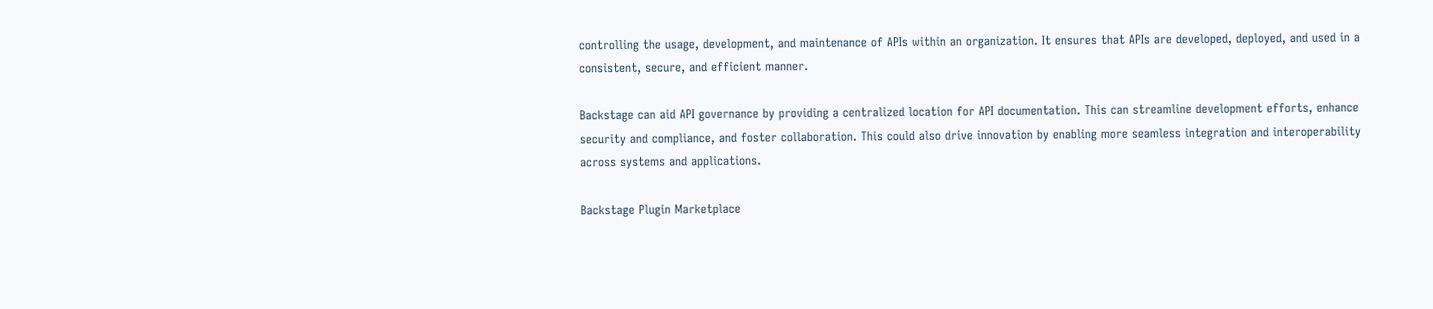controlling the usage, development, and maintenance of APIs within an organization. It ensures that APIs are developed, deployed, and used in a consistent, secure, and efficient manner.

Backstage can aid API governance by providing a centralized location for API documentation. This can streamline development efforts, enhance security and compliance, and foster collaboration. This could also drive innovation by enabling more seamless integration and interoperability across systems and applications.

Backstage Plugin Marketplace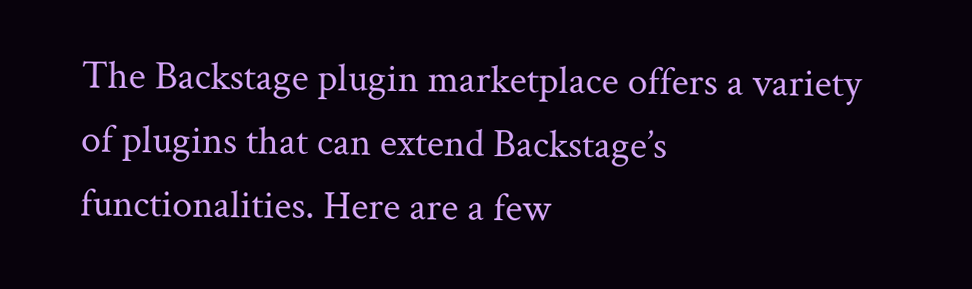The Backstage plugin marketplace offers a variety of plugins that can extend Backstage’s functionalities. Here are a few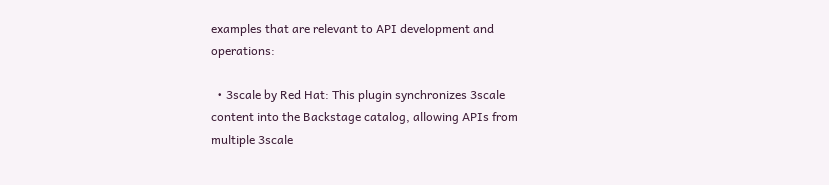examples that are relevant to API development and operations:

  • 3scale by Red Hat: This plugin synchronizes 3scale content into the Backstage catalog, allowing APIs from multiple 3scale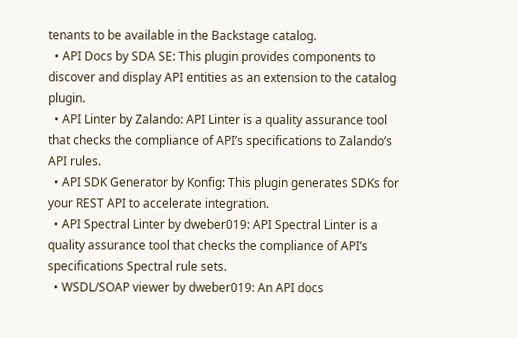tenants to be available in the Backstage catalog.
  • API Docs by SDA SE: This plugin provides components to discover and display API entities as an extension to the catalog plugin.
  • API Linter by Zalando: API Linter is a quality assurance tool that checks the compliance of API’s specifications to Zalando’s API rules.
  • API SDK Generator by Konfig: This plugin generates SDKs for your REST API to accelerate integration.
  • API Spectral Linter by dweber019: API Spectral Linter is a quality assurance tool that checks the compliance of API’s specifications Spectral rule sets.
  • WSDL/SOAP viewer by dweber019: An API docs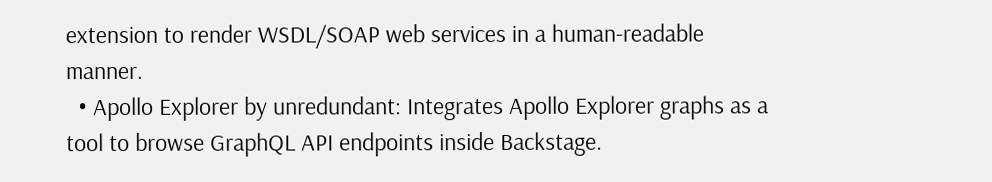extension to render WSDL/SOAP web services in a human-readable manner.
  • Apollo Explorer by unredundant: Integrates Apollo Explorer graphs as a tool to browse GraphQL API endpoints inside Backstage.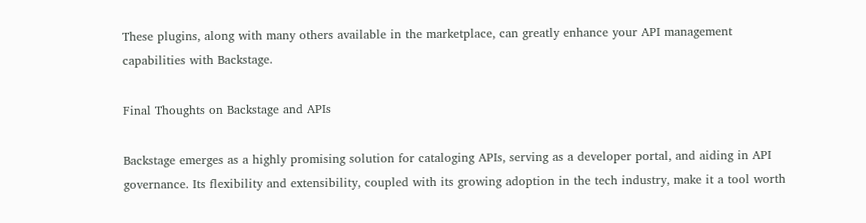These plugins, along with many others available in the marketplace, can greatly enhance your API management capabilities with Backstage.

Final Thoughts on Backstage and APIs

Backstage emerges as a highly promising solution for cataloging APIs, serving as a developer portal, and aiding in API governance. Its flexibility and extensibility, coupled with its growing adoption in the tech industry, make it a tool worth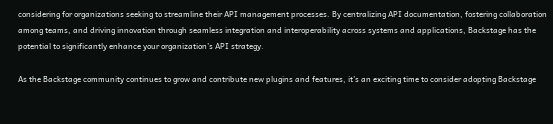considering for organizations seeking to streamline their API management processes. By centralizing API documentation, fostering collaboration among teams, and driving innovation through seamless integration and interoperability across systems and applications, Backstage has the potential to significantly enhance your organization’s API strategy.

As the Backstage community continues to grow and contribute new plugins and features, it’s an exciting time to consider adopting Backstage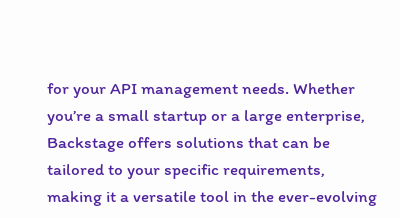for your API management needs. Whether you’re a small startup or a large enterprise, Backstage offers solutions that can be tailored to your specific requirements, making it a versatile tool in the ever-evolving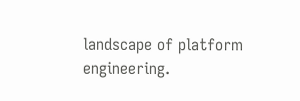landscape of platform engineering.